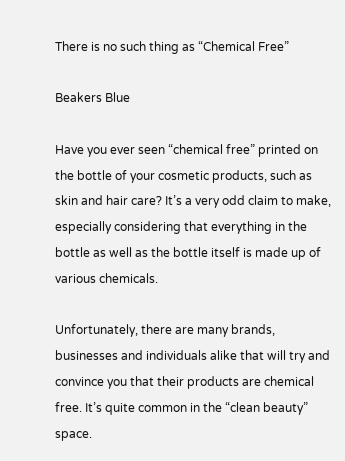There is no such thing as “Chemical Free”

Beakers Blue

Have you ever seen “chemical free” printed on the bottle of your cosmetic products, such as skin and hair care? It’s a very odd claim to make, especially considering that everything in the bottle as well as the bottle itself is made up of various chemicals.

Unfortunately, there are many brands, businesses and individuals alike that will try and convince you that their products are chemical free. It’s quite common in the “clean beauty” space.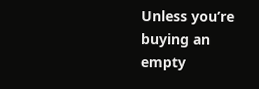Unless you’re buying an empty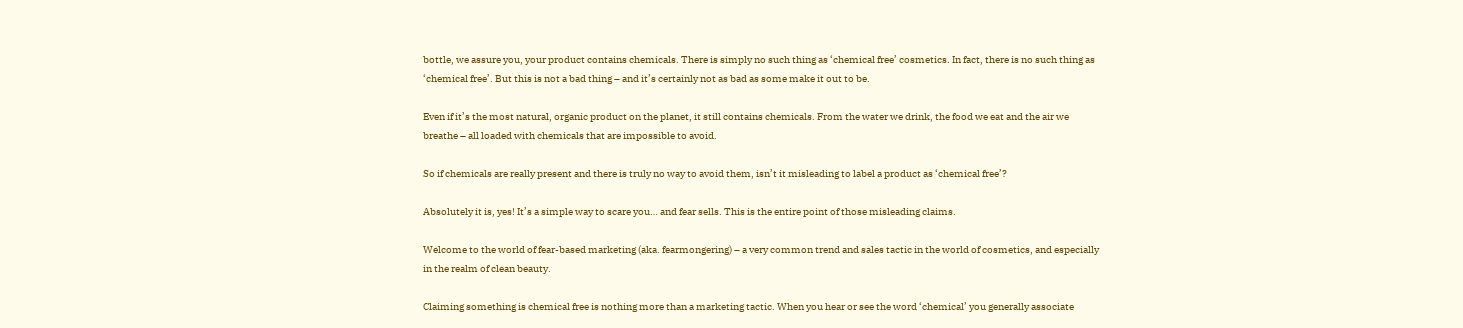bottle, we assure you, your product contains chemicals. There is simply no such thing as ‘chemical free’ cosmetics. In fact, there is no such thing as ‘chemical free’. But this is not a bad thing – and it’s certainly not as bad as some make it out to be.

Even if it’s the most natural, organic product on the planet, it still contains chemicals. From the water we drink, the food we eat and the air we breathe – all loaded with chemicals that are impossible to avoid.

So if chemicals are really present and there is truly no way to avoid them, isn’t it misleading to label a product as ‘chemical free’?

Absolutely it is, yes! It’s a simple way to scare you… and fear sells. This is the entire point of those misleading claims.

Welcome to the world of fear-based marketing (aka. fearmongering) – a very common trend and sales tactic in the world of cosmetics, and especially in the realm of clean beauty.

Claiming something is chemical free is nothing more than a marketing tactic. When you hear or see the word ‘chemical’ you generally associate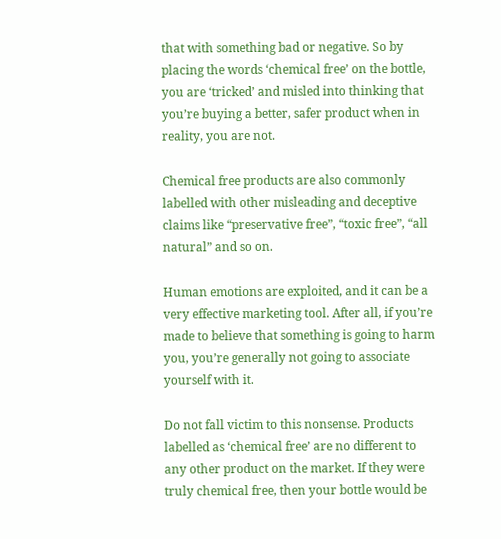that with something bad or negative. So by placing the words ‘chemical free’ on the bottle, you are ‘tricked’ and misled into thinking that you’re buying a better, safer product when in reality, you are not.

Chemical free products are also commonly labelled with other misleading and deceptive claims like “preservative free”, “toxic free”, “all natural” and so on.

Human emotions are exploited, and it can be a very effective marketing tool. After all, if you’re made to believe that something is going to harm you, you’re generally not going to associate yourself with it.

Do not fall victim to this nonsense. Products labelled as ‘chemical free’ are no different to any other product on the market. If they were truly chemical free, then your bottle would be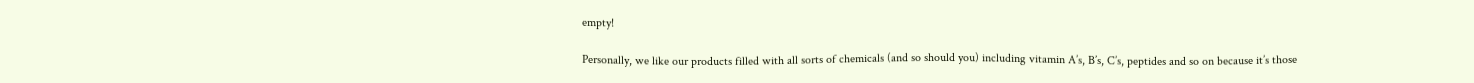empty!

Personally, we like our products filled with all sorts of chemicals (and so should you) including vitamin A’s, B’s, C’s, peptides and so on because it’s those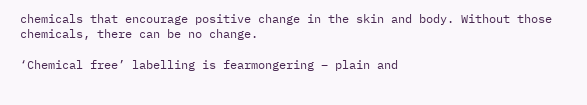chemicals that encourage positive change in the skin and body. Without those chemicals, there can be no change.

‘Chemical free’ labelling is fearmongering – plain and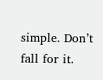simple. Don’t fall for it.